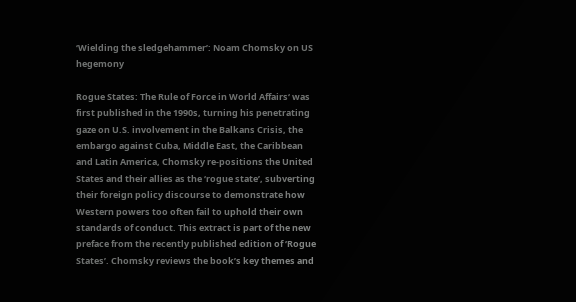‘Wielding the sledgehammer’: Noam Chomsky on US hegemony

Rogue States: The Rule of Force in World Affairs‘ was first published in the 1990s, turning his penetrating gaze on U.S. involvement in the Balkans Crisis, the embargo against Cuba, Middle East, the Caribbean and Latin America, Chomsky re-positions the United States and their allies as the ‘rogue state’, subverting their foreign policy discourse to demonstrate how Western powers too often fail to uphold their own standards of conduct. This extract is part of the new preface from the recently published edition of ‘Rogue States’. Chomsky reviews the book’s key themes and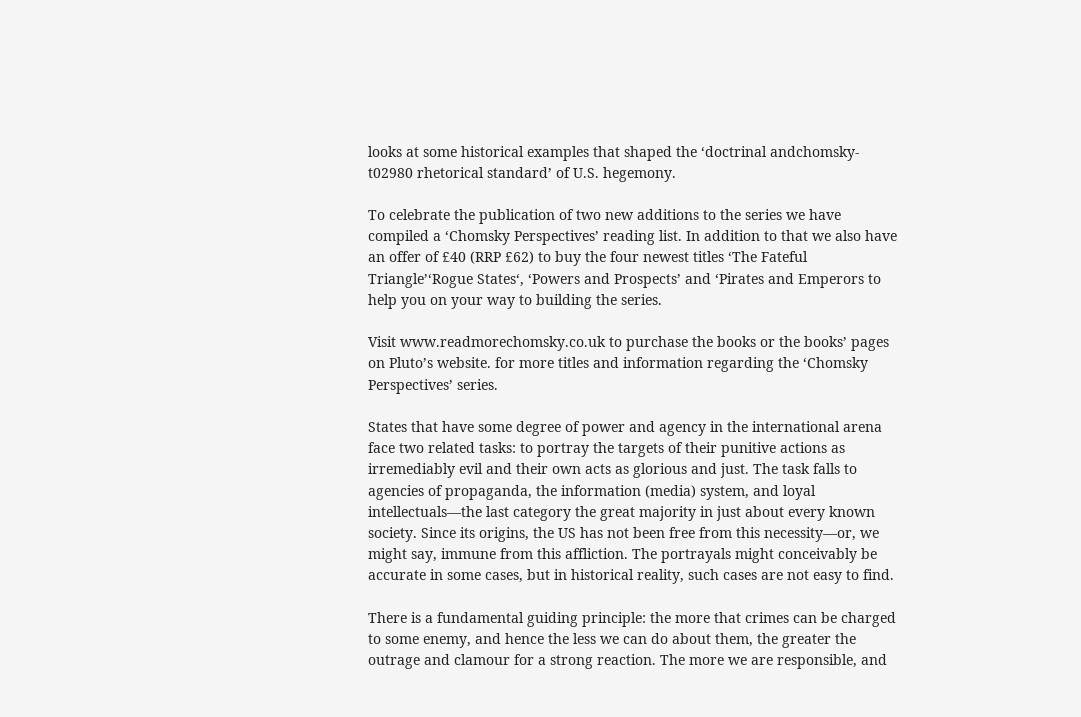looks at some historical examples that shaped the ‘doctrinal andchomsky-t02980 rhetorical standard’ of U.S. hegemony.

To celebrate the publication of two new additions to the series we have compiled a ‘Chomsky Perspectives’ reading list. In addition to that we also have an offer of £40 (RRP £62) to buy the four newest titles ‘The Fateful Triangle’‘Rogue States‘, ‘Powers and Prospects’ and ‘Pirates and Emperors to help you on your way to building the series.

Visit www.readmorechomsky.co.uk to purchase the books or the books’ pages on Pluto’s website. for more titles and information regarding the ‘Chomsky Perspectives’ series.

States that have some degree of power and agency in the international arena face two related tasks: to portray the targets of their punitive actions as irremediably evil and their own acts as glorious and just. The task falls to agencies of propaganda, the information (media) system, and loyal intellectuals—the last category the great majority in just about every known society. Since its origins, the US has not been free from this necessity—or, we might say, immune from this affliction. The portrayals might conceivably be accurate in some cases, but in historical reality, such cases are not easy to find.

There is a fundamental guiding principle: the more that crimes can be charged to some enemy, and hence the less we can do about them, the greater the outrage and clamour for a strong reaction. The more we are responsible, and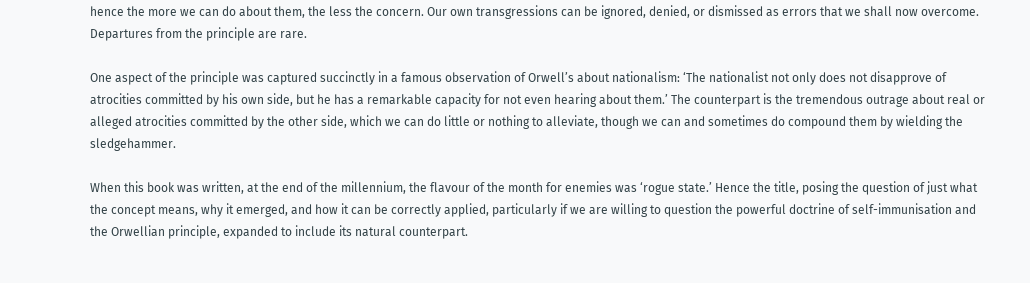hence the more we can do about them, the less the concern. Our own transgressions can be ignored, denied, or dismissed as errors that we shall now overcome. Departures from the principle are rare.

One aspect of the principle was captured succinctly in a famous observation of Orwell’s about nationalism: ‘The nationalist not only does not disapprove of atrocities committed by his own side, but he has a remarkable capacity for not even hearing about them.’ The counterpart is the tremendous outrage about real or alleged atrocities committed by the other side, which we can do little or nothing to alleviate, though we can and sometimes do compound them by wielding the sledgehammer.

When this book was written, at the end of the millennium, the flavour of the month for enemies was ‘rogue state.’ Hence the title, posing the question of just what the concept means, why it emerged, and how it can be correctly applied, particularly if we are willing to question the powerful doctrine of self-immunisation and the Orwellian principle, expanded to include its natural counterpart.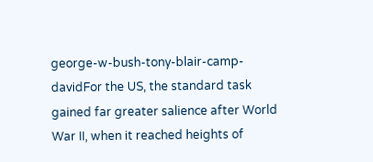george-w-bush-tony-blair-camp-davidFor the US, the standard task gained far greater salience after World War II, when it reached heights of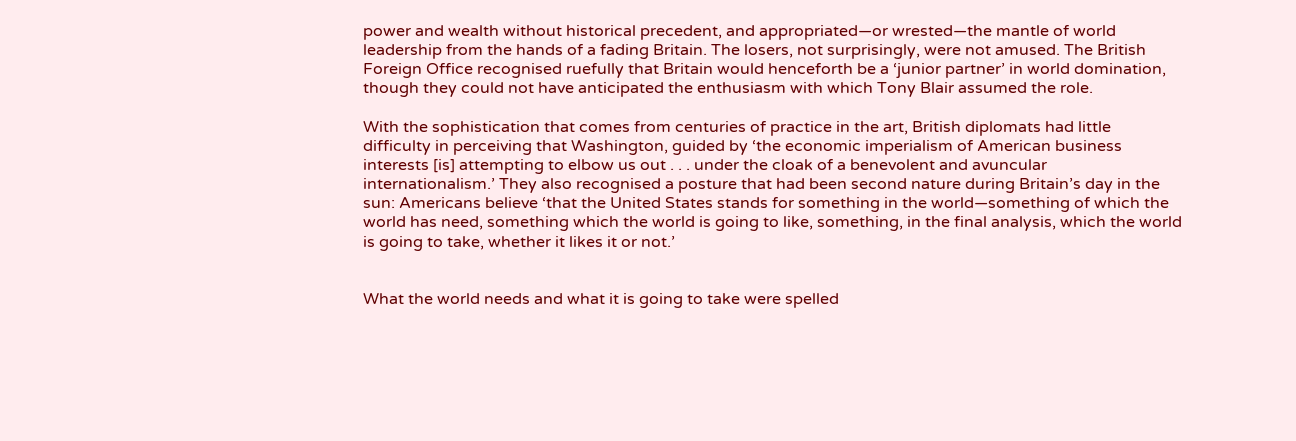power and wealth without historical precedent, and appropriated—or wrested—the mantle of world leadership from the hands of a fading Britain. The losers, not surprisingly, were not amused. The British Foreign Office recognised ruefully that Britain would henceforth be a ‘junior partner’ in world domination, though they could not have anticipated the enthusiasm with which Tony Blair assumed the role.

With the sophistication that comes from centuries of practice in the art, British diplomats had little difficulty in perceiving that Washington, guided by ‘the economic imperialism of American business interests [is] attempting to elbow us out . . . under the cloak of a benevolent and avuncular internationalism.’ They also recognised a posture that had been second nature during Britain’s day in the sun: Americans believe ‘that the United States stands for something in the world—something of which the world has need, something which the world is going to like, something, in the final analysis, which the world is going to take, whether it likes it or not.’


What the world needs and what it is going to take were spelled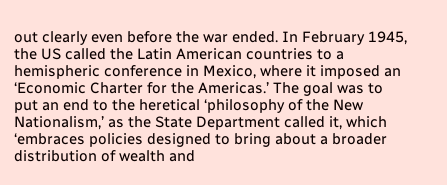out clearly even before the war ended. In February 1945, the US called the Latin American countries to a hemispheric conference in Mexico, where it imposed an ‘Economic Charter for the Americas.’ The goal was to put an end to the heretical ‘philosophy of the New Nationalism,’ as the State Department called it, which ‘embraces policies designed to bring about a broader distribution of wealth and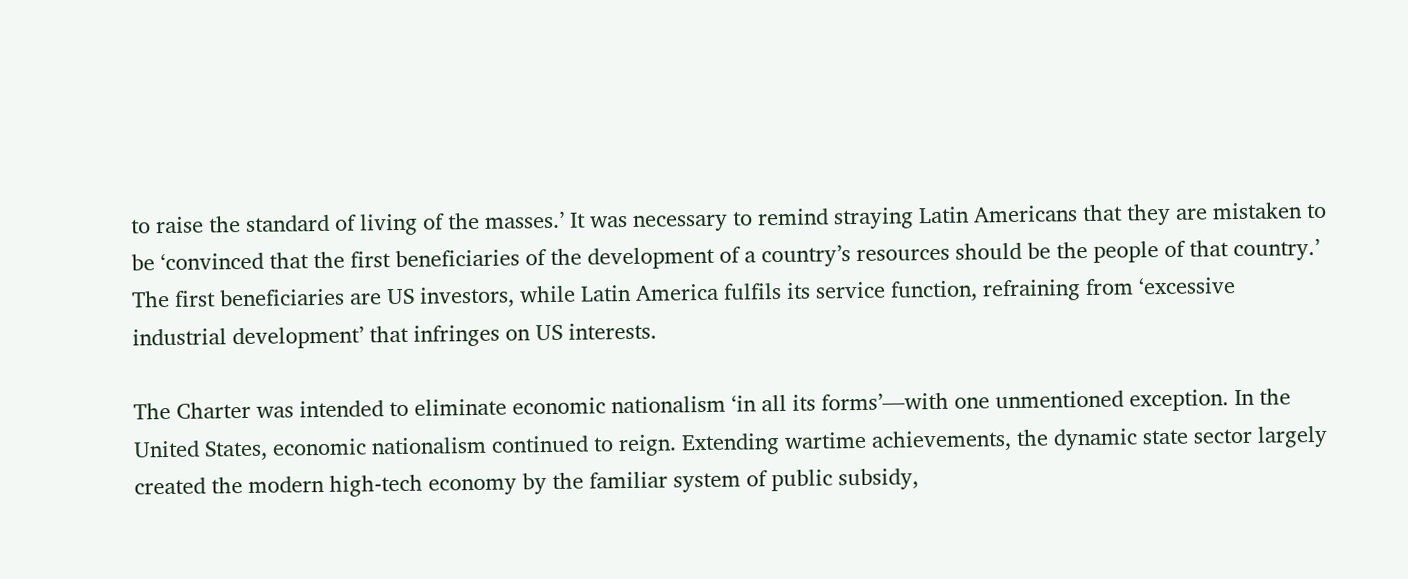to raise the standard of living of the masses.’ It was necessary to remind straying Latin Americans that they are mistaken to be ‘convinced that the first beneficiaries of the development of a country’s resources should be the people of that country.’ The first beneficiaries are US investors, while Latin America fulfils its service function, refraining from ‘excessive industrial development’ that infringes on US interests.

The Charter was intended to eliminate economic nationalism ‘in all its forms’—with one unmentioned exception. In the United States, economic nationalism continued to reign. Extending wartime achievements, the dynamic state sector largely created the modern high-tech economy by the familiar system of public subsidy,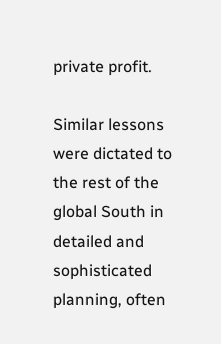private profit.

Similar lessons were dictated to the rest of the global South in detailed and sophisticated planning, often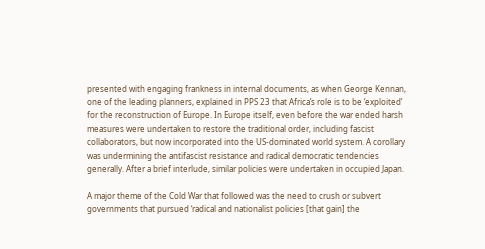presented with engaging frankness in internal documents, as when George Kennan, one of the leading planners, explained in PPS 23 that Africa’s role is to be ‘exploited’ for the reconstruction of Europe. In Europe itself, even before the war ended harsh measures were undertaken to restore the traditional order, including fascist collaborators, but now incorporated into the US-dominated world system. A corollary was undermining the antifascist resistance and radical democratic tendencies generally. After a brief interlude, similar policies were undertaken in occupied Japan.

A major theme of the Cold War that followed was the need to crush or subvert governments that pursued ‘radical and nationalist policies [that gain] the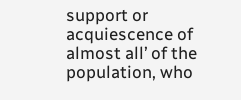support or acquiescence of almost all’ of the population, who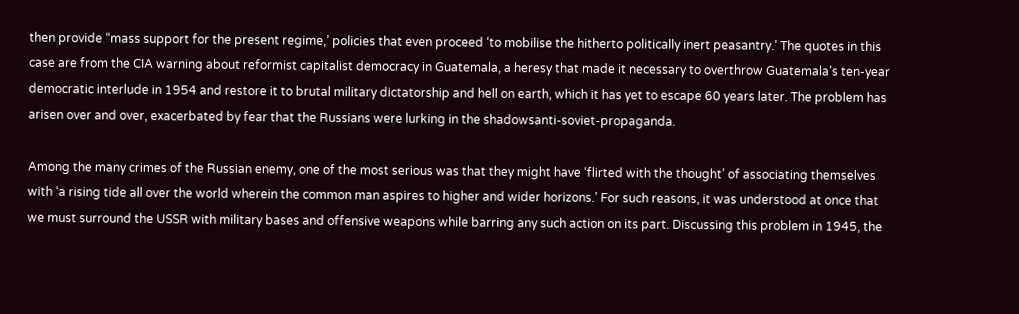then provide “mass support for the present regime,’ policies that even proceed ‘to mobilise the hitherto politically inert peasantry.’ The quotes in this case are from the CIA warning about reformist capitalist democracy in Guatemala, a heresy that made it necessary to overthrow Guatemala’s ten-year democratic interlude in 1954 and restore it to brutal military dictatorship and hell on earth, which it has yet to escape 60 years later. The problem has arisen over and over, exacerbated by fear that the Russians were lurking in the shadowsanti-soviet-propaganda.

Among the many crimes of the Russian enemy, one of the most serious was that they might have ‘flirted with the thought’ of associating themselves with ‘a rising tide all over the world wherein the common man aspires to higher and wider horizons.’ For such reasons, it was understood at once that we must surround the USSR with military bases and offensive weapons while barring any such action on its part. Discussing this problem in 1945, the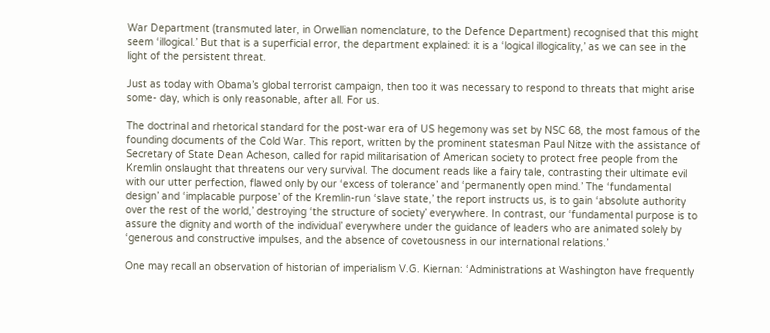War Department (transmuted later, in Orwellian nomenclature, to the Defence Department) recognised that this might seem ‘illogical.’ But that is a superficial error, the department explained: it is a ‘logical illogicality,’ as we can see in the light of the persistent threat.

Just as today with Obama’s global terrorist campaign, then too it was necessary to respond to threats that might arise some- day, which is only reasonable, after all. For us.

The doctrinal and rhetorical standard for the post-war era of US hegemony was set by NSC 68, the most famous of the founding documents of the Cold War. This report, written by the prominent statesman Paul Nitze with the assistance of Secretary of State Dean Acheson, called for rapid militarisation of American society to protect free people from the Kremlin onslaught that threatens our very survival. The document reads like a fairy tale, contrasting their ultimate evil with our utter perfection, flawed only by our ‘excess of tolerance’ and ‘permanently open mind.’ The ‘fundamental design’ and ‘implacable purpose’ of the Kremlin-run ‘slave state,’ the report instructs us, is to gain ‘absolute authority over the rest of the world,’ destroying ‘the structure of society’ everywhere. In contrast, our ‘fundamental purpose is to assure the dignity and worth of the individual’ everywhere under the guidance of leaders who are animated solely by ‘generous and constructive impulses, and the absence of covetousness in our international relations.’

One may recall an observation of historian of imperialism V.G. Kiernan: ‘Administrations at Washington have frequently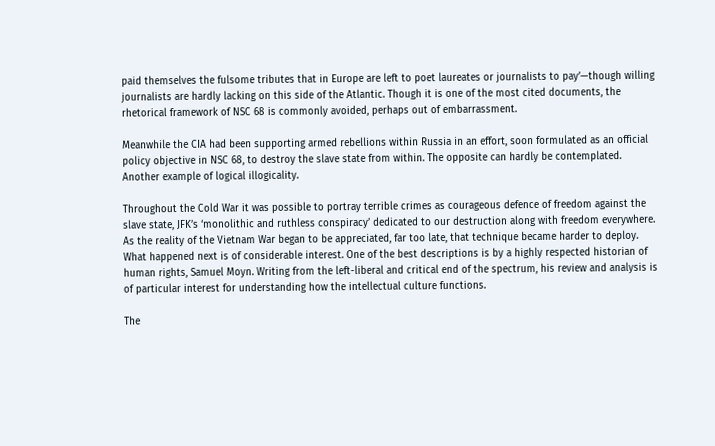paid themselves the fulsome tributes that in Europe are left to poet laureates or journalists to pay’—though willing journalists are hardly lacking on this side of the Atlantic. Though it is one of the most cited documents, the rhetorical framework of NSC 68 is commonly avoided, perhaps out of embarrassment.

Meanwhile the CIA had been supporting armed rebellions within Russia in an effort, soon formulated as an official policy objective in NSC 68, to destroy the slave state from within. The opposite can hardly be contemplated. Another example of logical illogicality.

Throughout the Cold War it was possible to portray terrible crimes as courageous defence of freedom against the slave state, JFK’s ‘monolithic and ruthless conspiracy’ dedicated to our destruction along with freedom everywhere. As the reality of the Vietnam War began to be appreciated, far too late, that technique became harder to deploy. What happened next is of considerable interest. One of the best descriptions is by a highly respected historian of human rights, Samuel Moyn. Writing from the left-liberal and critical end of the spectrum, his review and analysis is of particular interest for understanding how the intellectual culture functions.

The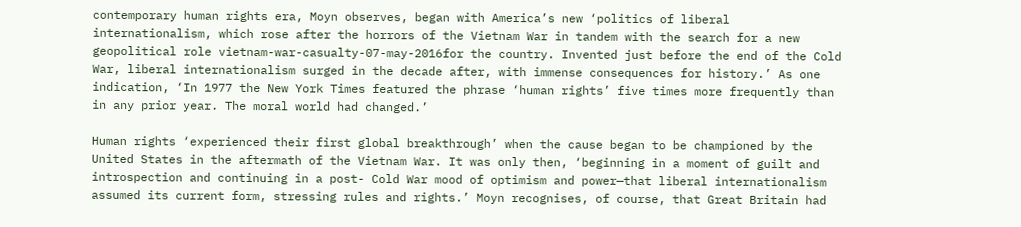contemporary human rights era, Moyn observes, began with America’s new ‘politics of liberal internationalism, which rose after the horrors of the Vietnam War in tandem with the search for a new geopolitical role vietnam-war-casualty-07-may-2016for the country. Invented just before the end of the Cold War, liberal internationalism surged in the decade after, with immense consequences for history.’ As one indication, ‘In 1977 the New York Times featured the phrase ‘human rights’ five times more frequently than in any prior year. The moral world had changed.’

Human rights ‘experienced their first global breakthrough’ when the cause began to be championed by the United States in the aftermath of the Vietnam War. It was only then, ‘beginning in a moment of guilt and introspection and continuing in a post- Cold War mood of optimism and power—that liberal internationalism assumed its current form, stressing rules and rights.’ Moyn recognises, of course, that Great Britain had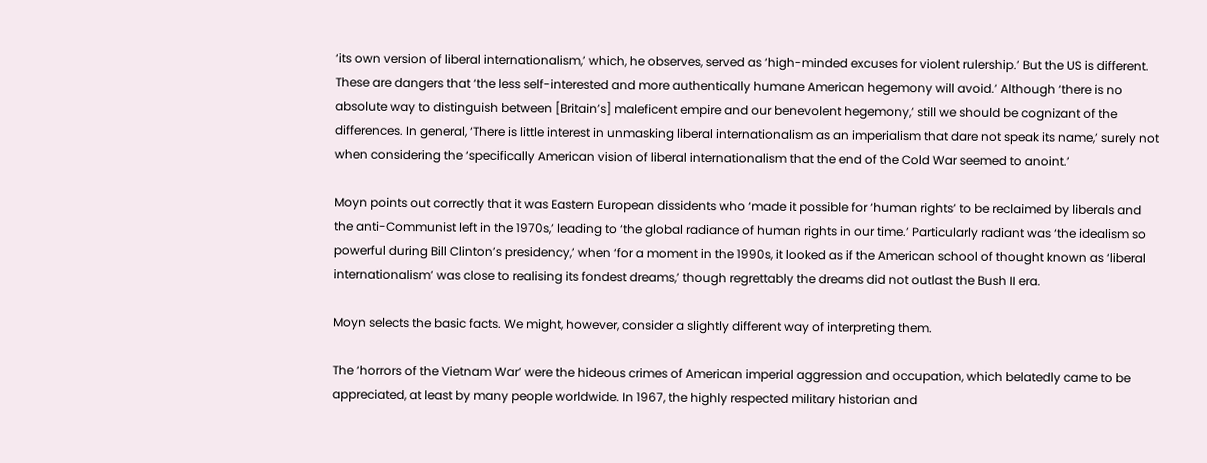‘its own version of liberal internationalism,’ which, he observes, served as ‘high-minded excuses for violent rulership.’ But the US is different. These are dangers that ‘the less self-interested and more authentically humane American hegemony will avoid.’ Although ‘there is no absolute way to distinguish between [Britain’s] maleficent empire and our benevolent hegemony,’ still we should be cognizant of the differences. In general, ‘There is little interest in unmasking liberal internationalism as an imperialism that dare not speak its name,’ surely not when considering the ‘specifically American vision of liberal internationalism that the end of the Cold War seemed to anoint.’

Moyn points out correctly that it was Eastern European dissidents who ‘made it possible for ‘human rights’ to be reclaimed by liberals and the anti-Communist left in the 1970s,’ leading to ‘the global radiance of human rights in our time.’ Particularly radiant was ‘the idealism so powerful during Bill Clinton’s presidency,’ when ‘for a moment in the 1990s, it looked as if the American school of thought known as ‘liberal internationalism’ was close to realising its fondest dreams,’ though regrettably the dreams did not outlast the Bush II era.

Moyn selects the basic facts. We might, however, consider a slightly different way of interpreting them.

The ‘horrors of the Vietnam War’ were the hideous crimes of American imperial aggression and occupation, which belatedly came to be appreciated, at least by many people worldwide. In 1967, the highly respected military historian and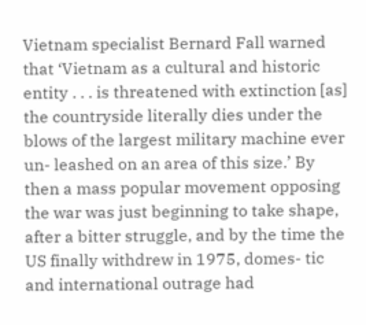Vietnam specialist Bernard Fall warned that ‘Vietnam as a cultural and historic entity . . . is threatened with extinction [as] the countryside literally dies under the blows of the largest military machine ever un- leashed on an area of this size.’ By then a mass popular movement opposing the war was just beginning to take shape, after a bitter struggle, and by the time the US finally withdrew in 1975, domes- tic and international outrage had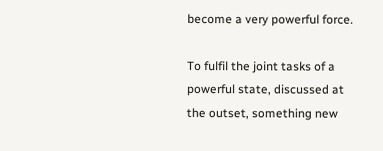become a very powerful force.

To fulfil the joint tasks of a powerful state, discussed at the outset, something new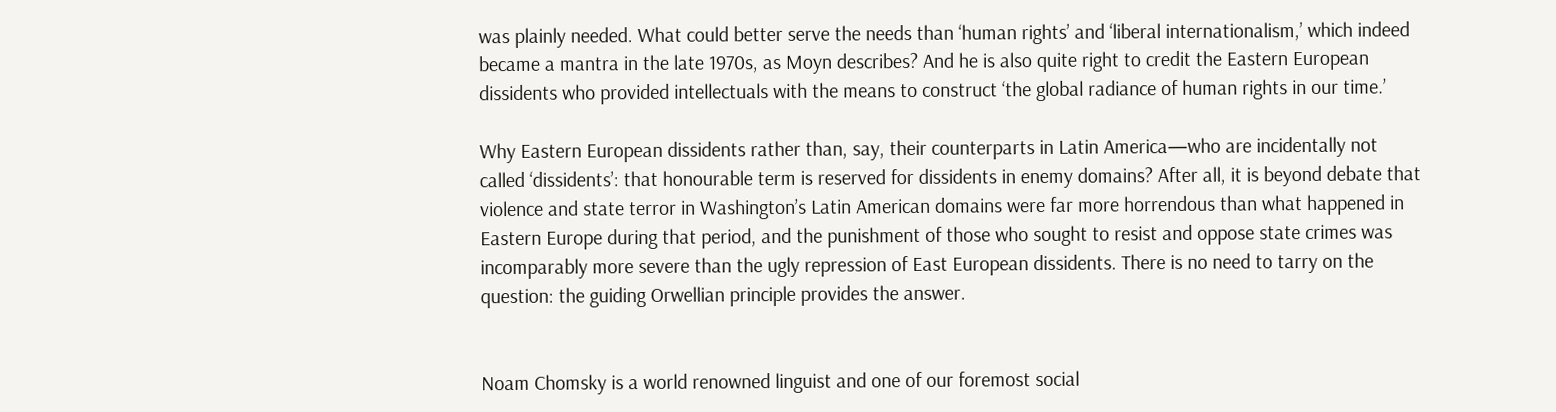was plainly needed. What could better serve the needs than ‘human rights’ and ‘liberal internationalism,’ which indeed became a mantra in the late 1970s, as Moyn describes? And he is also quite right to credit the Eastern European dissidents who provided intellectuals with the means to construct ‘the global radiance of human rights in our time.’

Why Eastern European dissidents rather than, say, their counterparts in Latin America—who are incidentally not called ‘dissidents’: that honourable term is reserved for dissidents in enemy domains? After all, it is beyond debate that violence and state terror in Washington’s Latin American domains were far more horrendous than what happened in Eastern Europe during that period, and the punishment of those who sought to resist and oppose state crimes was incomparably more severe than the ugly repression of East European dissidents. There is no need to tarry on the question: the guiding Orwellian principle provides the answer.


Noam Chomsky is a world renowned linguist and one of our foremost social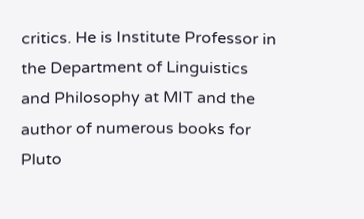critics. He is Institute Professor in the Department of Linguistics and Philosophy at MIT and the author of numerous books for Pluto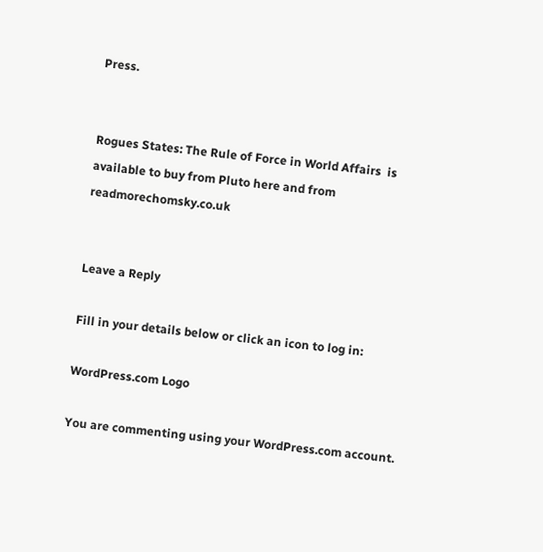Press.


Rogues States: The Rule of Force in World Affairs  is available to buy from Pluto here and from readmorechomsky.co.uk


Leave a Reply

Fill in your details below or click an icon to log in:

WordPress.com Logo

You are commenting using your WordPress.com account.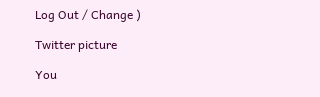Log Out / Change )

Twitter picture

You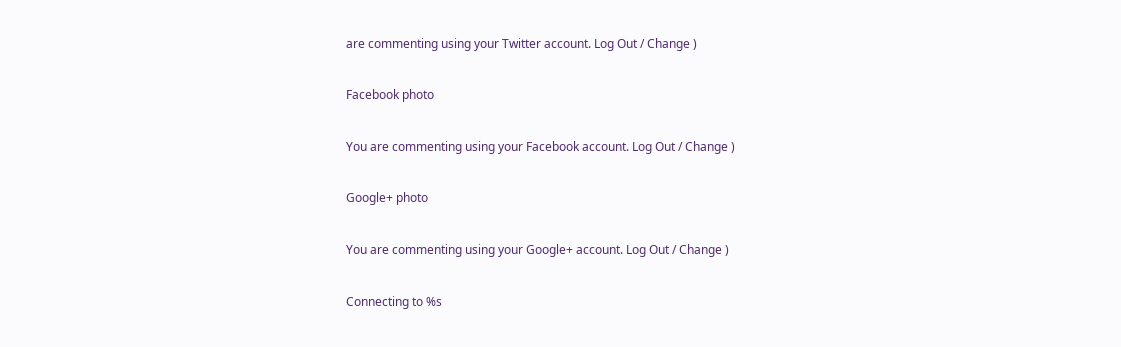are commenting using your Twitter account. Log Out / Change )

Facebook photo

You are commenting using your Facebook account. Log Out / Change )

Google+ photo

You are commenting using your Google+ account. Log Out / Change )

Connecting to %s